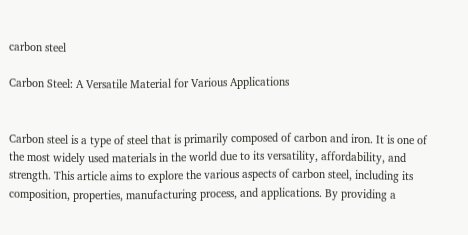carbon steel

Carbon Steel: A Versatile Material for Various Applications


Carbon steel is a type of steel that is primarily composed of carbon and iron. It is one of the most widely used materials in the world due to its versatility, affordability, and strength. This article aims to explore the various aspects of carbon steel, including its composition, properties, manufacturing process, and applications. By providing a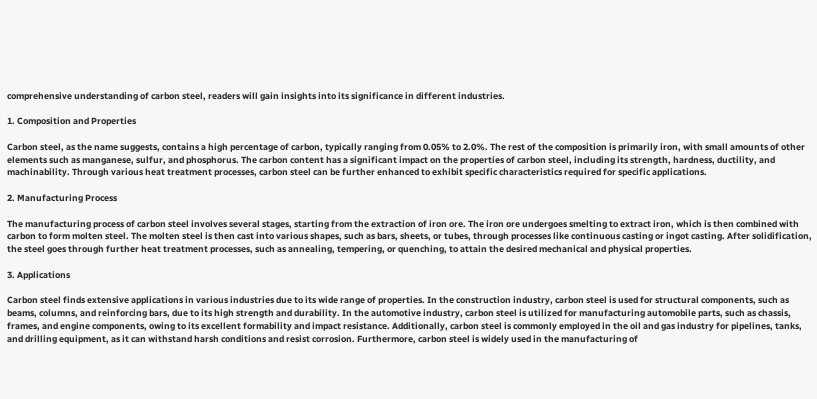comprehensive understanding of carbon steel, readers will gain insights into its significance in different industries.

1. Composition and Properties

Carbon steel, as the name suggests, contains a high percentage of carbon, typically ranging from 0.05% to 2.0%. The rest of the composition is primarily iron, with small amounts of other elements such as manganese, sulfur, and phosphorus. The carbon content has a significant impact on the properties of carbon steel, including its strength, hardness, ductility, and machinability. Through various heat treatment processes, carbon steel can be further enhanced to exhibit specific characteristics required for specific applications.

2. Manufacturing Process

The manufacturing process of carbon steel involves several stages, starting from the extraction of iron ore. The iron ore undergoes smelting to extract iron, which is then combined with carbon to form molten steel. The molten steel is then cast into various shapes, such as bars, sheets, or tubes, through processes like continuous casting or ingot casting. After solidification, the steel goes through further heat treatment processes, such as annealing, tempering, or quenching, to attain the desired mechanical and physical properties.

3. Applications

Carbon steel finds extensive applications in various industries due to its wide range of properties. In the construction industry, carbon steel is used for structural components, such as beams, columns, and reinforcing bars, due to its high strength and durability. In the automotive industry, carbon steel is utilized for manufacturing automobile parts, such as chassis, frames, and engine components, owing to its excellent formability and impact resistance. Additionally, carbon steel is commonly employed in the oil and gas industry for pipelines, tanks, and drilling equipment, as it can withstand harsh conditions and resist corrosion. Furthermore, carbon steel is widely used in the manufacturing of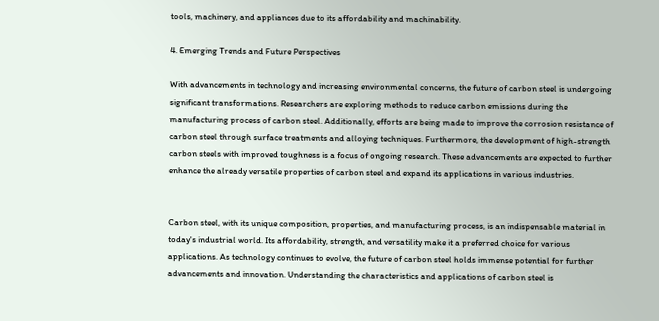tools, machinery, and appliances due to its affordability and machinability.

4. Emerging Trends and Future Perspectives

With advancements in technology and increasing environmental concerns, the future of carbon steel is undergoing significant transformations. Researchers are exploring methods to reduce carbon emissions during the manufacturing process of carbon steel. Additionally, efforts are being made to improve the corrosion resistance of carbon steel through surface treatments and alloying techniques. Furthermore, the development of high-strength carbon steels with improved toughness is a focus of ongoing research. These advancements are expected to further enhance the already versatile properties of carbon steel and expand its applications in various industries.


Carbon steel, with its unique composition, properties, and manufacturing process, is an indispensable material in today's industrial world. Its affordability, strength, and versatility make it a preferred choice for various applications. As technology continues to evolve, the future of carbon steel holds immense potential for further advancements and innovation. Understanding the characteristics and applications of carbon steel is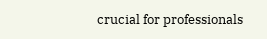crucial for professionals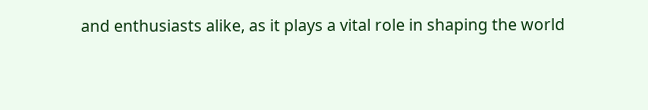and enthusiasts alike, as it plays a vital role in shaping the world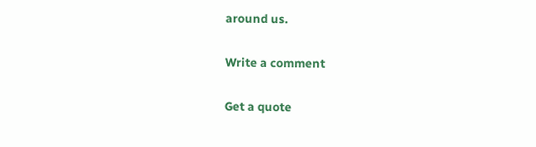around us.

Write a comment

Get a quote